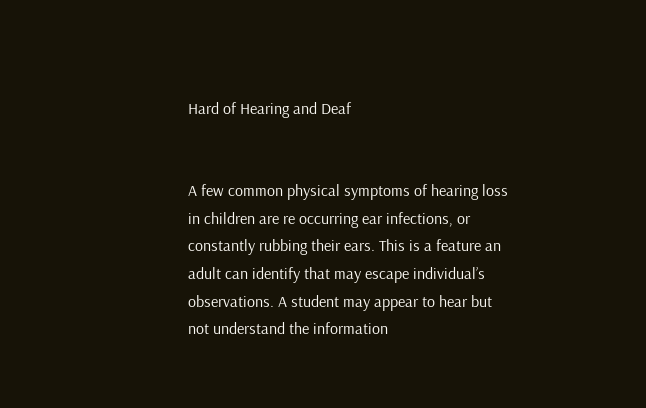Hard of Hearing and Deaf


A few common physical symptoms of hearing loss in children are re occurring ear infections, or constantly rubbing their ears. This is a feature an adult can identify that may escape individual’s observations. A student may appear to hear but not understand the information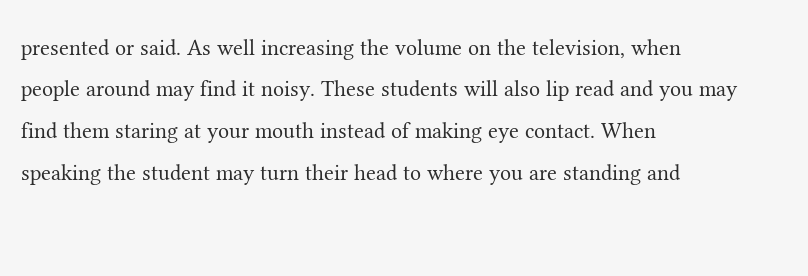presented or said. As well increasing the volume on the television, when people around may find it noisy. These students will also lip read and you may find them staring at your mouth instead of making eye contact. When speaking the student may turn their head to where you are standing and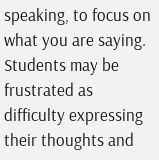speaking, to focus on what you are saying. Students may be frustrated as difficulty expressing their thoughts and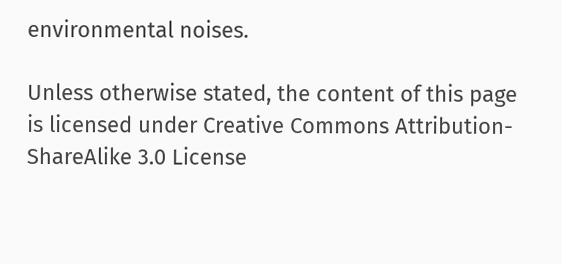environmental noises.

Unless otherwise stated, the content of this page is licensed under Creative Commons Attribution-ShareAlike 3.0 License